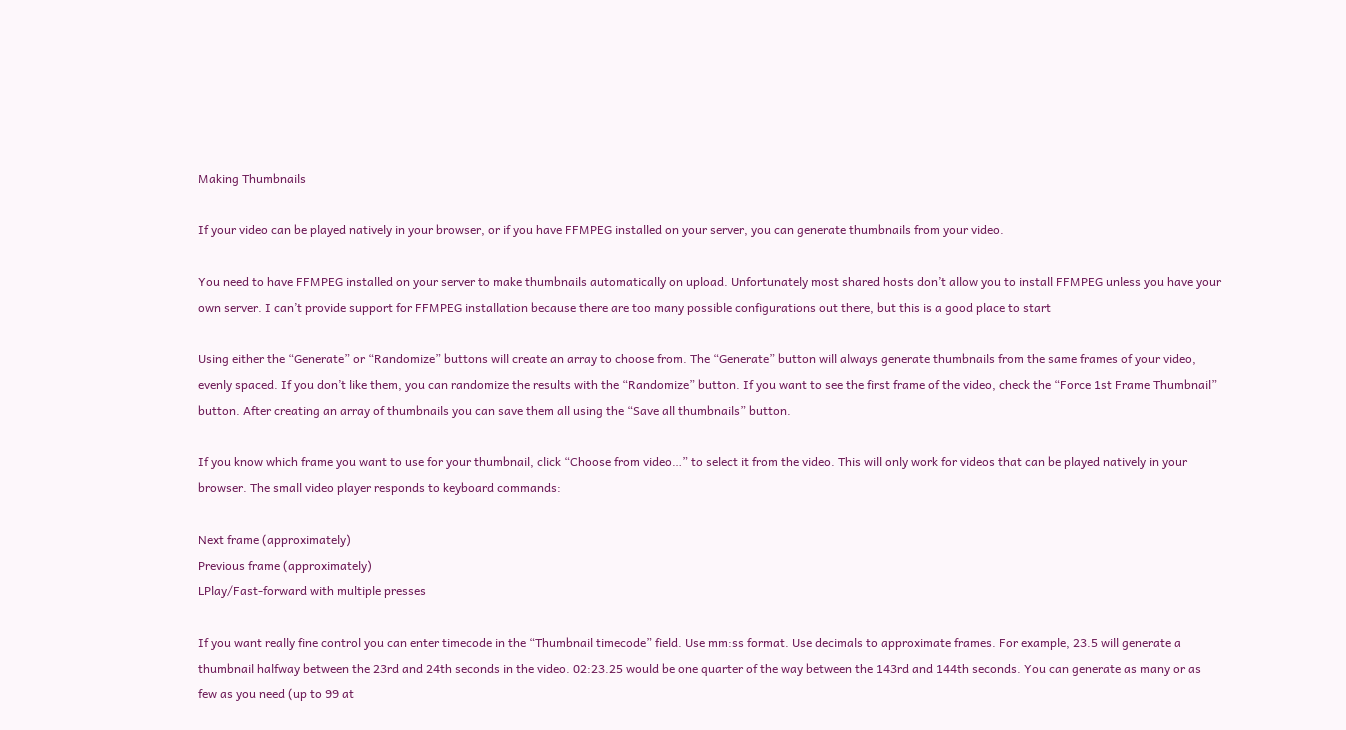Making Thumbnails

If your video can be played natively in your browser, or if you have FFMPEG installed on your server, you can generate thumbnails from your video.

You need to have FFMPEG installed on your server to make thumbnails automatically on upload. Unfortunately most shared hosts don’t allow you to install FFMPEG unless you have your own server. I can’t provide support for FFMPEG installation because there are too many possible configurations out there, but this is a good place to start

Using either the “Generate” or “Randomize” buttons will create an array to choose from. The “Generate” button will always generate thumbnails from the same frames of your video, evenly spaced. If you don’t like them, you can randomize the results with the “Randomize” button. If you want to see the first frame of the video, check the “Force 1st Frame Thumbnail” button. After creating an array of thumbnails you can save them all using the “Save all thumbnails” button.

If you know which frame you want to use for your thumbnail, click “Choose from video…” to select it from the video. This will only work for videos that can be played natively in your browser. The small video player responds to keyboard commands:

Next frame (approximately)
Previous frame (approximately)
LPlay/Fast-forward with multiple presses

If you want really fine control you can enter timecode in the “Thumbnail timecode” field. Use mm:ss format. Use decimals to approximate frames. For example, 23.5 will generate a thumbnail halfway between the 23rd and 24th seconds in the video. 02:23.25 would be one quarter of the way between the 143rd and 144th seconds. You can generate as many or as few as you need (up to 99 at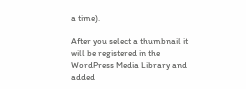a time).

After you select a thumbnail it will be registered in the WordPress Media Library and added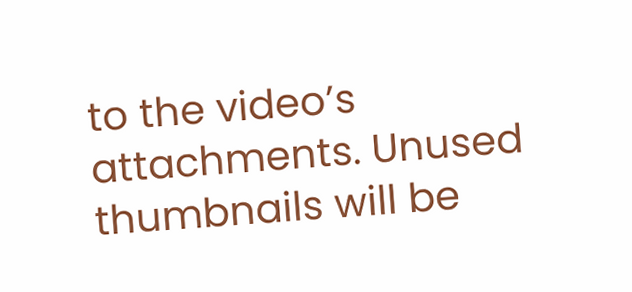to the video’s attachments. Unused thumbnails will be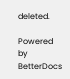deleted.

Powered by BetterDocs